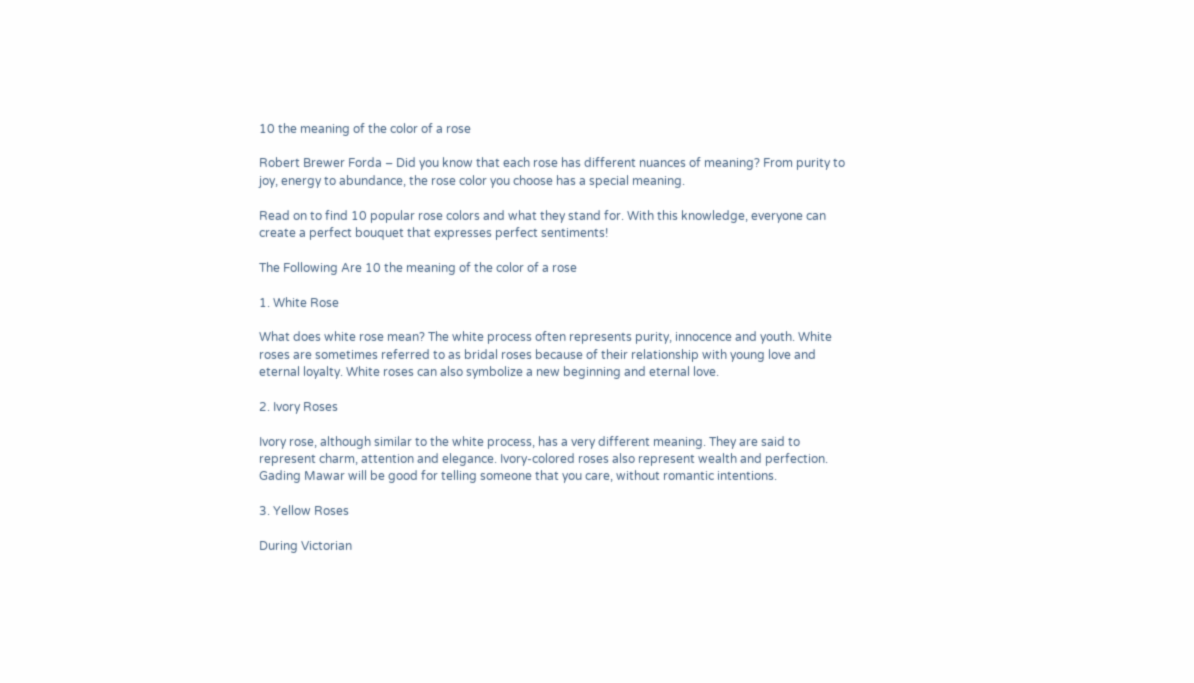10 the meaning of the color of a rose

Robert Brewer Forda – Did you know that each rose has different nuances of meaning? From purity to joy, energy to abundance, the rose color you choose has a special meaning.

Read on to find 10 popular rose colors and what they stand for. With this knowledge, everyone can create a perfect bouquet that expresses perfect sentiments!

The Following Are 10 the meaning of the color of a rose

1. White Rose

What does white rose mean? The white process often represents purity, innocence and youth. White roses are sometimes referred to as bridal roses because of their relationship with young love and eternal loyalty. White roses can also symbolize a new beginning and eternal love.

2. Ivory Roses

Ivory rose, although similar to the white process, has a very different meaning. They are said to represent charm, attention and elegance. Ivory-colored roses also represent wealth and perfection. Gading Mawar will be good for telling someone that you care, without romantic intentions.

3. Yellow Roses

During Victorian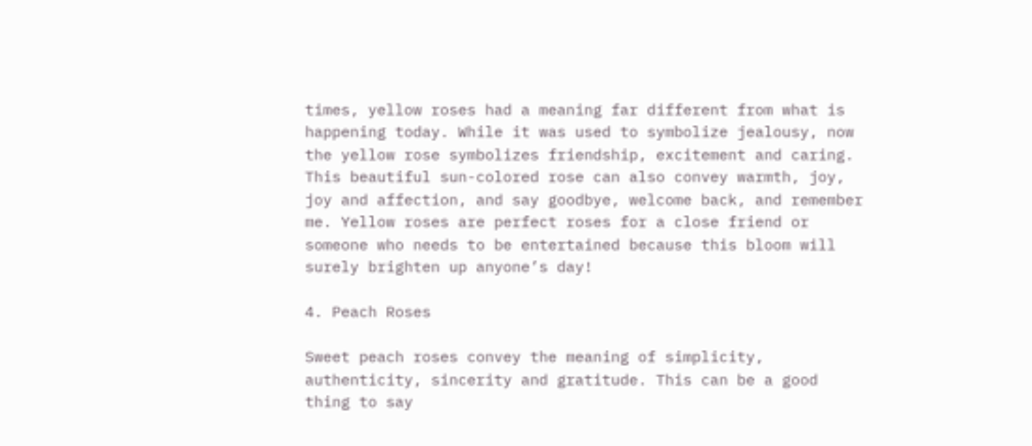times, yellow roses had a meaning far different from what is happening today. While it was used to symbolize jealousy, now the yellow rose symbolizes friendship, excitement and caring. This beautiful sun-colored rose can also convey warmth, joy, joy and affection, and say goodbye, welcome back, and remember me. Yellow roses are perfect roses for a close friend or someone who needs to be entertained because this bloom will surely brighten up anyone’s day!

4. Peach Roses

Sweet peach roses convey the meaning of simplicity, authenticity, sincerity and gratitude. This can be a good thing to say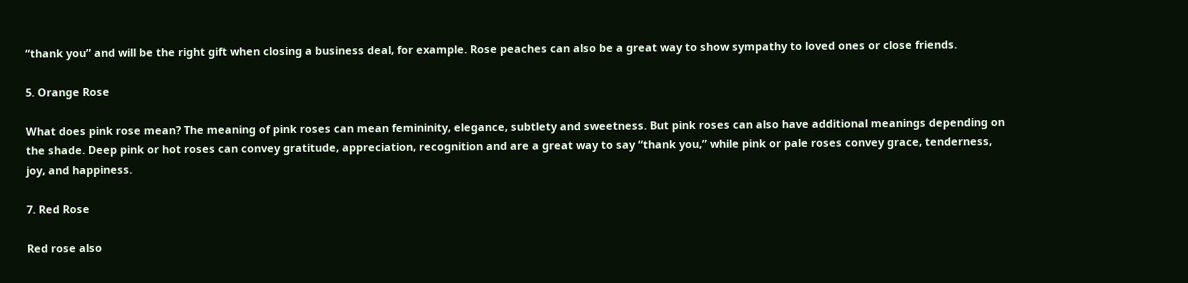“thank you” and will be the right gift when closing a business deal, for example. Rose peaches can also be a great way to show sympathy to loved ones or close friends.

5. Orange Rose

What does pink rose mean? The meaning of pink roses can mean femininity, elegance, subtlety and sweetness. But pink roses can also have additional meanings depending on the shade. Deep pink or hot roses can convey gratitude, appreciation, recognition and are a great way to say “thank you,” while pink or pale roses convey grace, tenderness, joy, and happiness.

7. Red Rose

Red rose also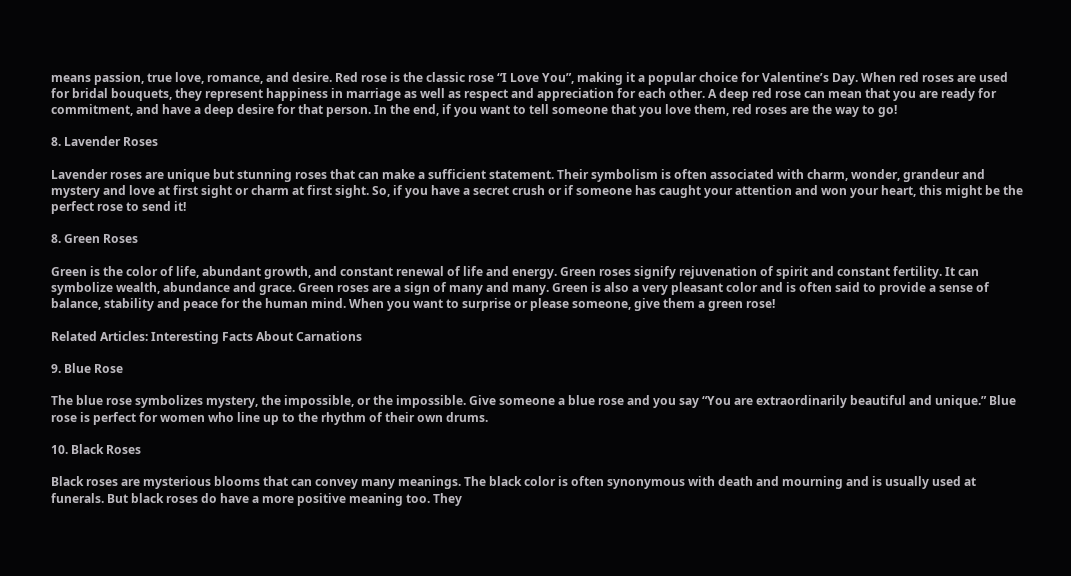means passion, true love, romance, and desire. Red rose is the classic rose “I Love You”, making it a popular choice for Valentine’s Day. When red roses are used for bridal bouquets, they represent happiness in marriage as well as respect and appreciation for each other. A deep red rose can mean that you are ready for commitment, and have a deep desire for that person. In the end, if you want to tell someone that you love them, red roses are the way to go!

8. Lavender Roses

Lavender roses are unique but stunning roses that can make a sufficient statement. Their symbolism is often associated with charm, wonder, grandeur and mystery and love at first sight or charm at first sight. So, if you have a secret crush or if someone has caught your attention and won your heart, this might be the perfect rose to send it!

8. Green Roses

Green is the color of life, abundant growth, and constant renewal of life and energy. Green roses signify rejuvenation of spirit and constant fertility. It can symbolize wealth, abundance and grace. Green roses are a sign of many and many. Green is also a very pleasant color and is often said to provide a sense of balance, stability and peace for the human mind. When you want to surprise or please someone, give them a green rose!

Related Articles: Interesting Facts About Carnations

9. Blue Rose

The blue rose symbolizes mystery, the impossible, or the impossible. Give someone a blue rose and you say “You are extraordinarily beautiful and unique.” Blue rose is perfect for women who line up to the rhythm of their own drums.

10. Black Roses

Black roses are mysterious blooms that can convey many meanings. The black color is often synonymous with death and mourning and is usually used at funerals. But black roses do have a more positive meaning too. They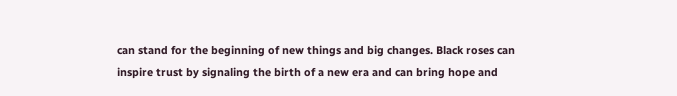can stand for the beginning of new things and big changes. Black roses can inspire trust by signaling the birth of a new era and can bring hope and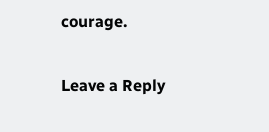courage.

Leave a Reply